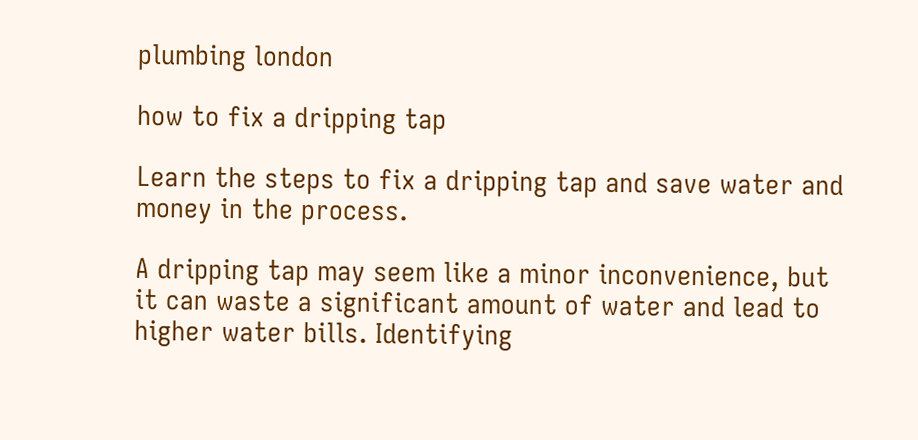plumbing london

how to fix a dripping tap

Learn the steps to fix a dripping tap and save water and money in the process.

A dripping tap may seem like a minor inconvenience, but it can waste a significant amount of water and lead to higher water bills. Identifying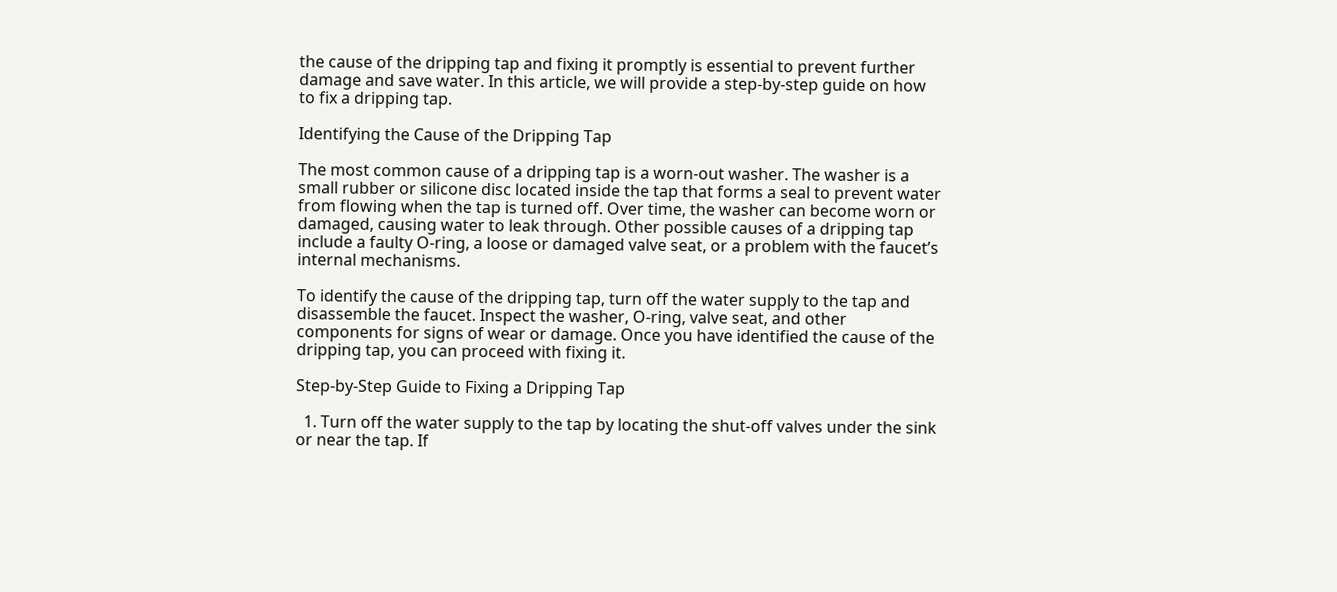the cause of the dripping tap and fixing it promptly is essential to prevent further damage and save water. In this article, we will provide a step-by-step guide on how to fix a dripping tap.

Identifying the Cause of the Dripping Tap

The most common cause of a dripping tap is a worn-out washer. The washer is a small rubber or silicone disc located inside the tap that forms a seal to prevent water from flowing when the tap is turned off. Over time, the washer can become worn or damaged, causing water to leak through. Other possible causes of a dripping tap include a faulty O-ring, a loose or damaged valve seat, or a problem with the faucet’s internal mechanisms.

To identify the cause of the dripping tap, turn off the water supply to the tap and disassemble the faucet. Inspect the washer, O-ring, valve seat, and other components for signs of wear or damage. Once you have identified the cause of the dripping tap, you can proceed with fixing it.

Step-by-Step Guide to Fixing a Dripping Tap

  1. Turn off the water supply to the tap by locating the shut-off valves under the sink or near the tap. If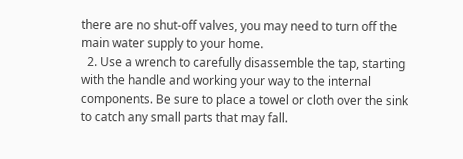there are no shut-off valves, you may need to turn off the main water supply to your home.
  2. Use a wrench to carefully disassemble the tap, starting with the handle and working your way to the internal components. Be sure to place a towel or cloth over the sink to catch any small parts that may fall.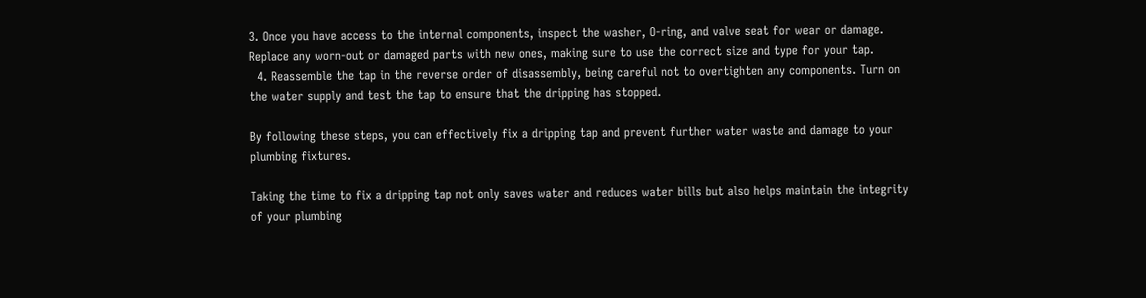3. Once you have access to the internal components, inspect the washer, O-ring, and valve seat for wear or damage. Replace any worn-out or damaged parts with new ones, making sure to use the correct size and type for your tap.
  4. Reassemble the tap in the reverse order of disassembly, being careful not to overtighten any components. Turn on the water supply and test the tap to ensure that the dripping has stopped.

By following these steps, you can effectively fix a dripping tap and prevent further water waste and damage to your plumbing fixtures.

Taking the time to fix a dripping tap not only saves water and reduces water bills but also helps maintain the integrity of your plumbing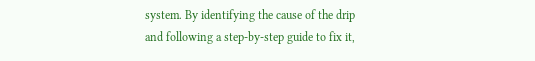system. By identifying the cause of the drip and following a step-by-step guide to fix it,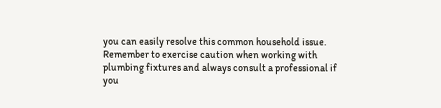you can easily resolve this common household issue. Remember to exercise caution when working with plumbing fixtures and always consult a professional if you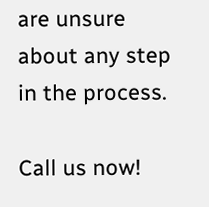are unsure about any step in the process.

Call us now!